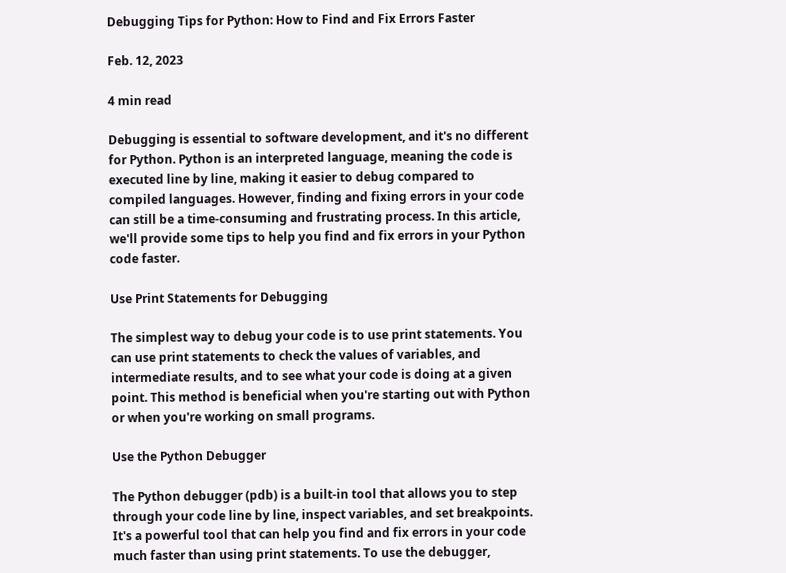Debugging Tips for Python: How to Find and Fix Errors Faster

Feb. 12, 2023

4 min read

Debugging is essential to software development, and it's no different for Python. Python is an interpreted language, meaning the code is executed line by line, making it easier to debug compared to compiled languages. However, finding and fixing errors in your code can still be a time-consuming and frustrating process. In this article, we'll provide some tips to help you find and fix errors in your Python code faster.

Use Print Statements for Debugging

The simplest way to debug your code is to use print statements. You can use print statements to check the values of variables, and intermediate results, and to see what your code is doing at a given point. This method is beneficial when you're starting out with Python or when you're working on small programs.

Use the Python Debugger

The Python debugger (pdb) is a built-in tool that allows you to step through your code line by line, inspect variables, and set breakpoints. It's a powerful tool that can help you find and fix errors in your code much faster than using print statements. To use the debugger,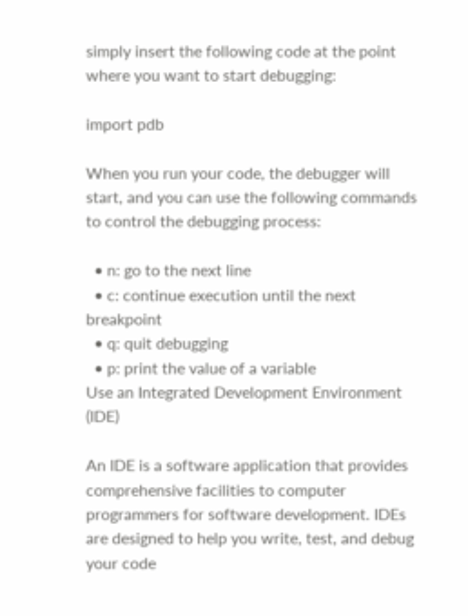simply insert the following code at the point where you want to start debugging:

import pdb

When you run your code, the debugger will start, and you can use the following commands to control the debugging process:

  • n: go to the next line
  • c: continue execution until the next breakpoint
  • q: quit debugging
  • p: print the value of a variable
Use an Integrated Development Environment (IDE)

An IDE is a software application that provides comprehensive facilities to computer programmers for software development. IDEs are designed to help you write, test, and debug your code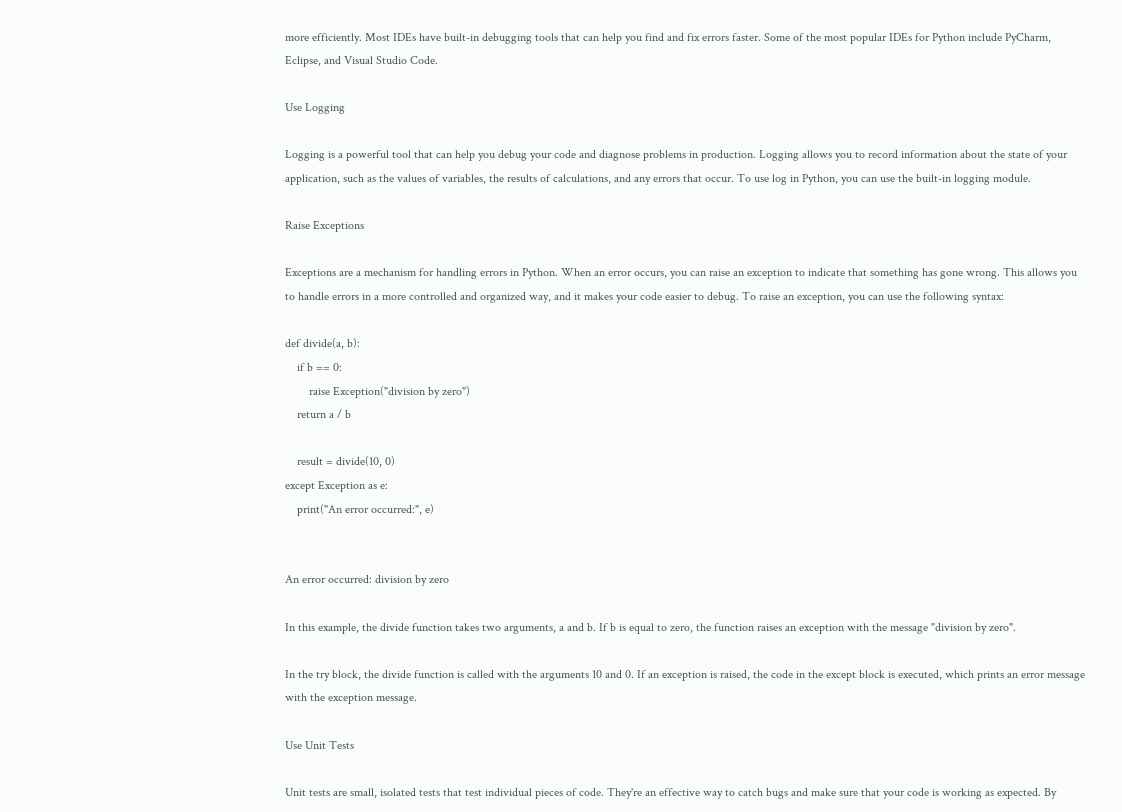more efficiently. Most IDEs have built-in debugging tools that can help you find and fix errors faster. Some of the most popular IDEs for Python include PyCharm, Eclipse, and Visual Studio Code.

Use Logging

Logging is a powerful tool that can help you debug your code and diagnose problems in production. Logging allows you to record information about the state of your application, such as the values of variables, the results of calculations, and any errors that occur. To use log in Python, you can use the built-in logging module.

Raise Exceptions

Exceptions are a mechanism for handling errors in Python. When an error occurs, you can raise an exception to indicate that something has gone wrong. This allows you to handle errors in a more controlled and organized way, and it makes your code easier to debug. To raise an exception, you can use the following syntax:

def divide(a, b):
    if b == 0:
        raise Exception("division by zero")
    return a / b

    result = divide(10, 0)
except Exception as e:
    print("An error occurred:", e)


An error occurred: division by zero

In this example, the divide function takes two arguments, a and b. If b is equal to zero, the function raises an exception with the message "division by zero".

In the try block, the divide function is called with the arguments 10 and 0. If an exception is raised, the code in the except block is executed, which prints an error message with the exception message.

Use Unit Tests

Unit tests are small, isolated tests that test individual pieces of code. They're an effective way to catch bugs and make sure that your code is working as expected. By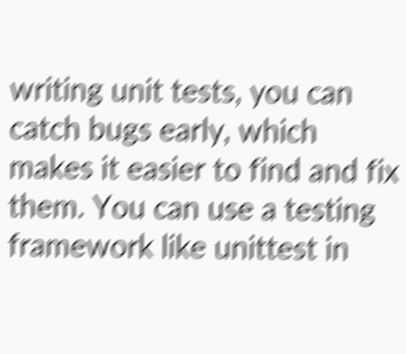writing unit tests, you can catch bugs early, which makes it easier to find and fix them. You can use a testing framework like unittest in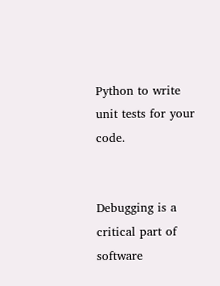Python to write unit tests for your code.


Debugging is a critical part of software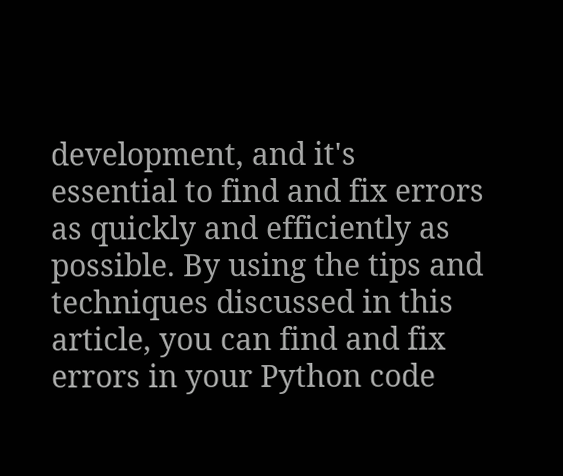development, and it's essential to find and fix errors as quickly and efficiently as possible. By using the tips and techniques discussed in this article, you can find and fix errors in your Python code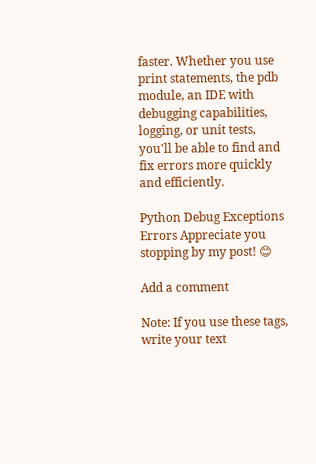faster. Whether you use print statements, the pdb module, an IDE with debugging capabilities, logging, or unit tests, you'll be able to find and fix errors more quickly and efficiently.

Python Debug Exceptions Errors Appreciate you stopping by my post! 😊

Add a comment

Note: If you use these tags, write your text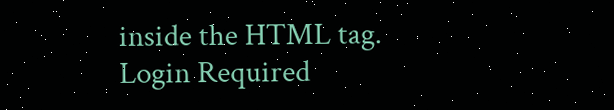inside the HTML tag.
Login Required